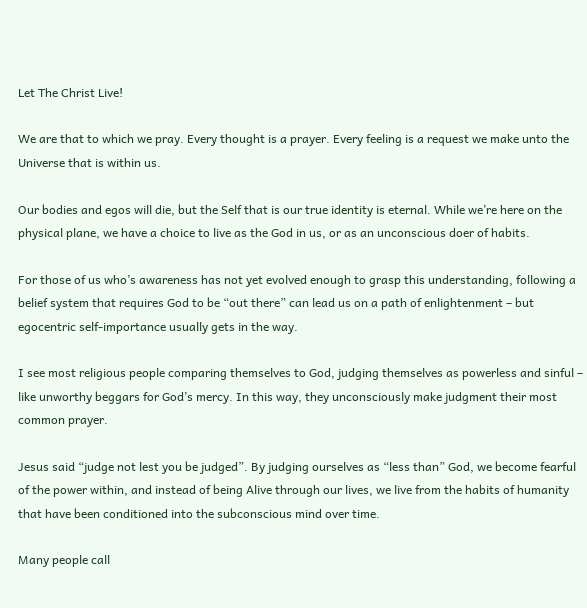Let The Christ Live!

We are that to which we pray. Every thought is a prayer. Every feeling is a request we make unto the Universe that is within us.

Our bodies and egos will die, but the Self that is our true identity is eternal. While we’re here on the physical plane, we have a choice to live as the God in us, or as an unconscious doer of habits.

For those of us who’s awareness has not yet evolved enough to grasp this understanding, following a belief system that requires God to be “out there” can lead us on a path of enlightenment – but egocentric self-importance usually gets in the way.

I see most religious people comparing themselves to God, judging themselves as powerless and sinful – like unworthy beggars for God’s mercy. In this way, they unconsciously make judgment their most common prayer.

Jesus said “judge not lest you be judged”. By judging ourselves as “less than” God, we become fearful of the power within, and instead of being Alive through our lives, we live from the habits of humanity that have been conditioned into the subconscious mind over time.

Many people call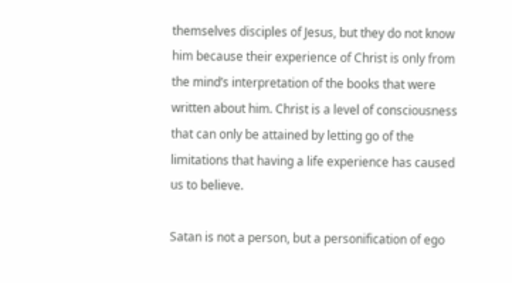themselves disciples of Jesus, but they do not know him because their experience of Christ is only from the mind’s interpretation of the books that were written about him. Christ is a level of consciousness that can only be attained by letting go of the limitations that having a life experience has caused us to believe.

Satan is not a person, but a personification of ego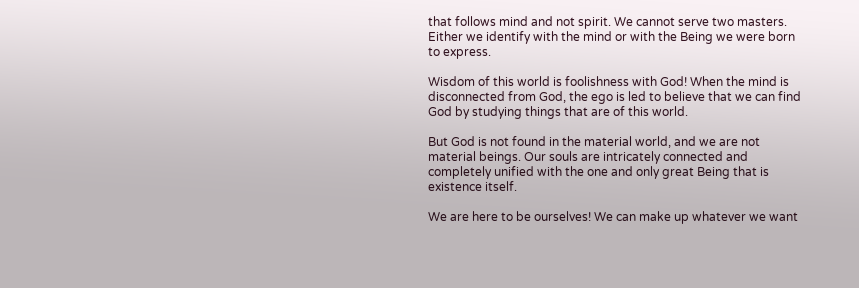that follows mind and not spirit. We cannot serve two masters. Either we identify with the mind or with the Being we were born to express.

Wisdom of this world is foolishness with God! When the mind is disconnected from God, the ego is led to believe that we can find God by studying things that are of this world.

But God is not found in the material world, and we are not material beings. Our souls are intricately connected and completely unified with the one and only great Being that is existence itself.

We are here to be ourselves! We can make up whatever we want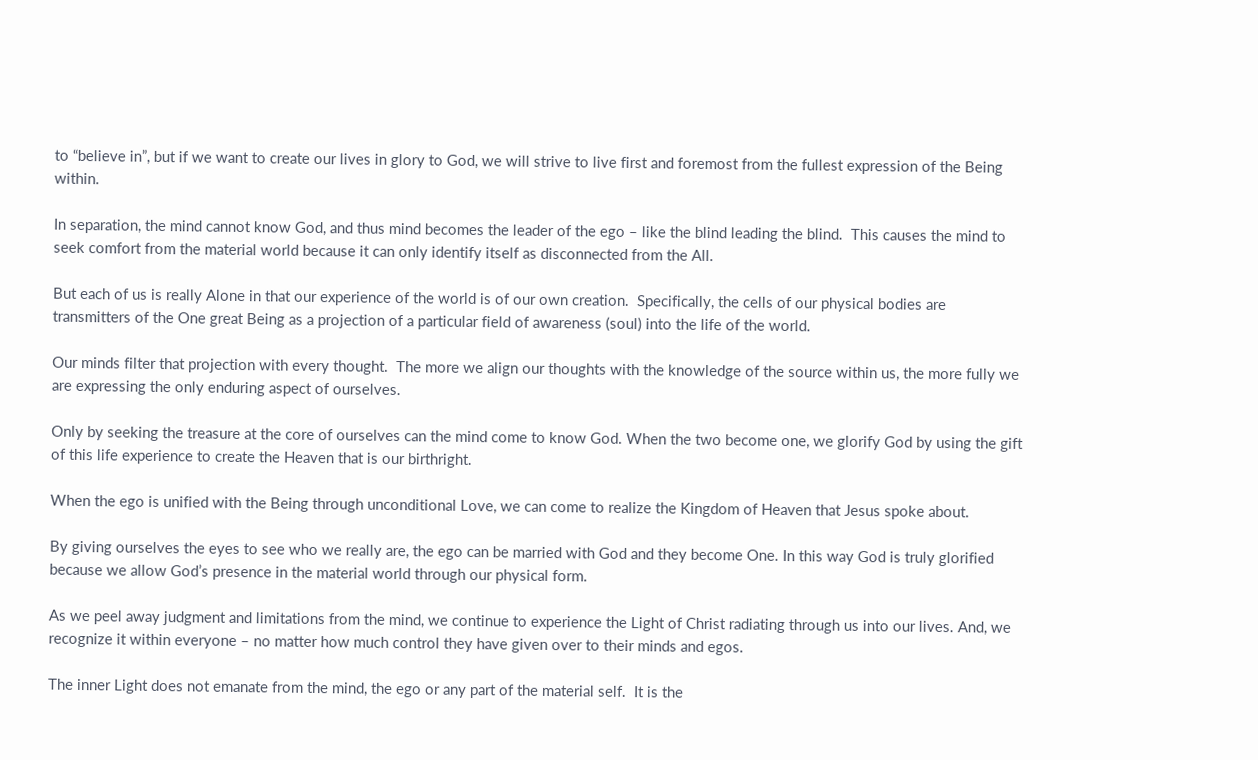to “believe in”, but if we want to create our lives in glory to God, we will strive to live first and foremost from the fullest expression of the Being within.

In separation, the mind cannot know God, and thus mind becomes the leader of the ego – like the blind leading the blind.  This causes the mind to seek comfort from the material world because it can only identify itself as disconnected from the All.

But each of us is really Alone in that our experience of the world is of our own creation.  Specifically, the cells of our physical bodies are transmitters of the One great Being as a projection of a particular field of awareness (soul) into the life of the world.

Our minds filter that projection with every thought.  The more we align our thoughts with the knowledge of the source within us, the more fully we are expressing the only enduring aspect of ourselves.

Only by seeking the treasure at the core of ourselves can the mind come to know God. When the two become one, we glorify God by using the gift of this life experience to create the Heaven that is our birthright.

When the ego is unified with the Being through unconditional Love, we can come to realize the Kingdom of Heaven that Jesus spoke about.

By giving ourselves the eyes to see who we really are, the ego can be married with God and they become One. In this way God is truly glorified because we allow God’s presence in the material world through our physical form.

As we peel away judgment and limitations from the mind, we continue to experience the Light of Christ radiating through us into our lives. And, we recognize it within everyone – no matter how much control they have given over to their minds and egos.

The inner Light does not emanate from the mind, the ego or any part of the material self.  It is the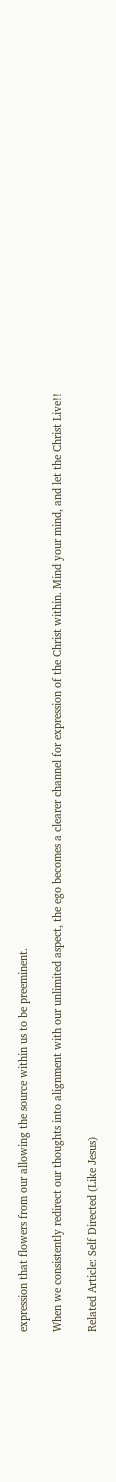expression that flowers from our allowing the source within us to be preeminent.

When we consistently redirect our thoughts into alignment with our unlimited aspect, the ego becomes a clearer channel for expression of the Christ within. Mind your mind, and let the Christ Live!!

Related Article: Self Directed (Like Jesus)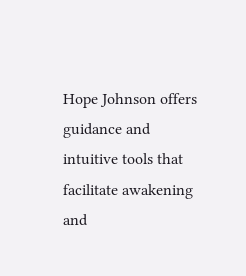Hope Johnson offers guidance and intuitive tools that facilitate awakening and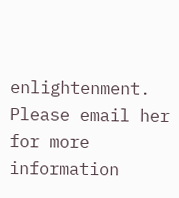enlightenment. Please email her for more information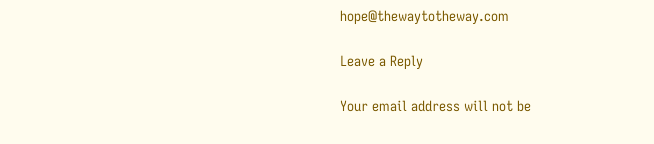hope@thewaytotheway.com

Leave a Reply

Your email address will not be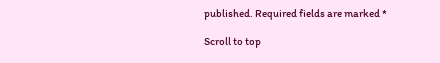published. Required fields are marked *

Scroll to top